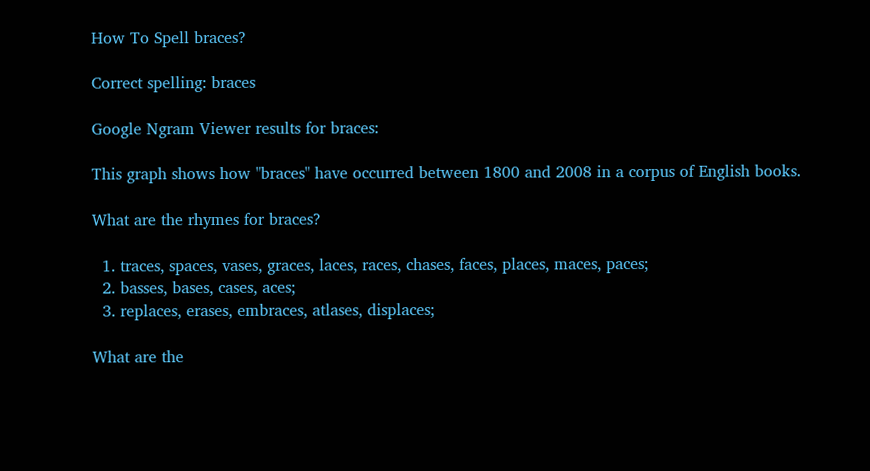How To Spell braces?

Correct spelling: braces

Google Ngram Viewer results for braces:

This graph shows how "braces" have occurred between 1800 and 2008 in a corpus of English books.

What are the rhymes for braces?

  1. traces, spaces, vases, graces, laces, races, chases, faces, places, maces, paces;
  2. basses, bases, cases, aces;
  3. replaces, erases, embraces, atlases, displaces;

What are the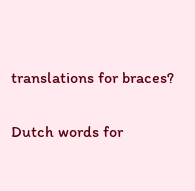translations for braces?

Dutch words for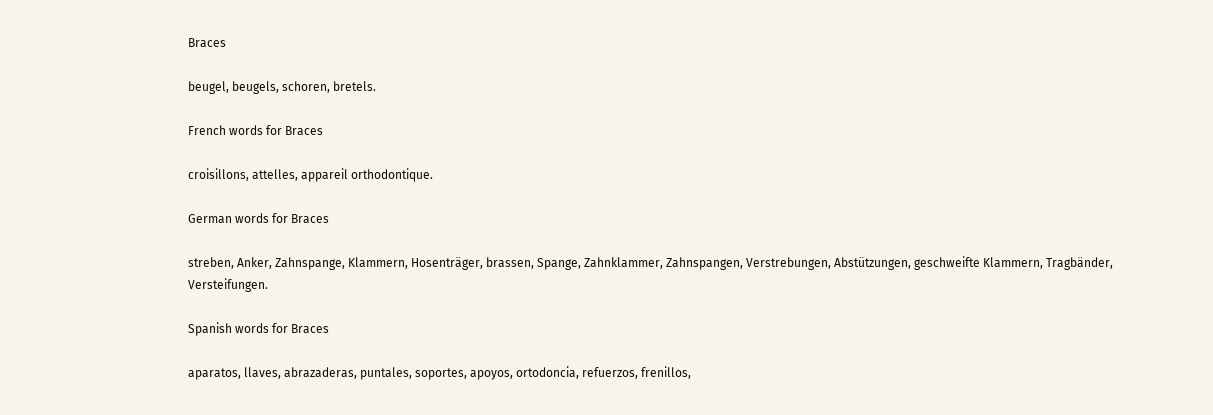Braces

beugel, beugels, schoren, bretels.

French words for Braces

croisillons, attelles, appareil orthodontique.

German words for Braces

streben, Anker, Zahnspange, Klammern, Hosenträger, brassen, Spange, Zahnklammer, Zahnspangen, Verstrebungen, Abstützungen, geschweifte Klammern, Tragbänder, Versteifungen.

Spanish words for Braces

aparatos, llaves, abrazaderas, puntales, soportes, apoyos, ortodoncia, refuerzos, frenillos,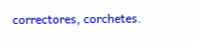correctores, corchetes.